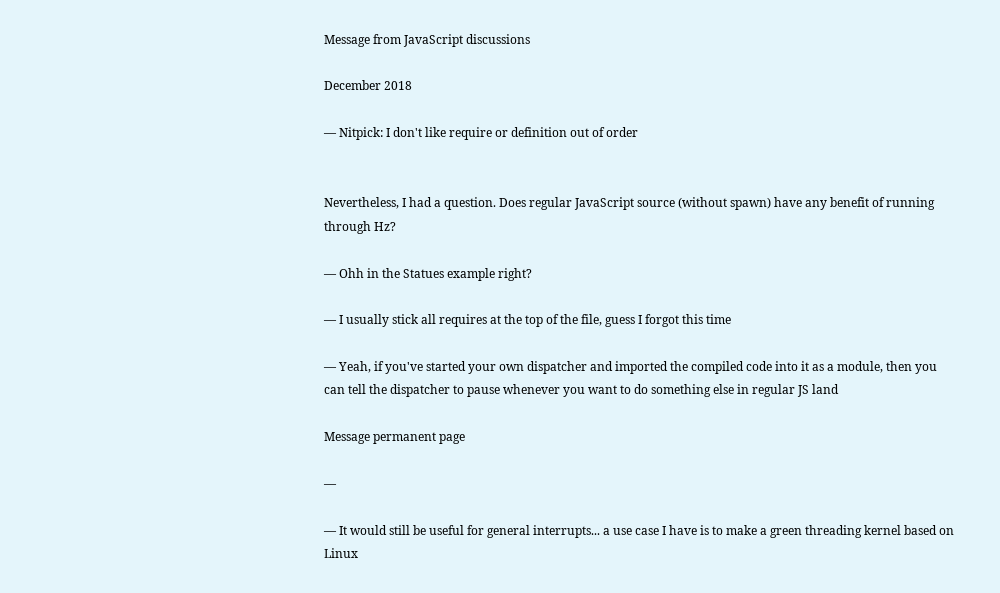Message from JavaScript discussions

December 2018

— Nitpick: I don't like require or definition out of order


Nevertheless, I had a question. Does regular JavaScript source (without spawn) have any benefit of running through Hz?

— Ohh in the Statues example right?

— I usually stick all requires at the top of the file, guess I forgot this time

— Yeah, if you've started your own dispatcher and imported the compiled code into it as a module, then you can tell the dispatcher to pause whenever you want to do something else in regular JS land

Message permanent page

—

— It would still be useful for general interrupts... a use case I have is to make a green threading kernel based on Linux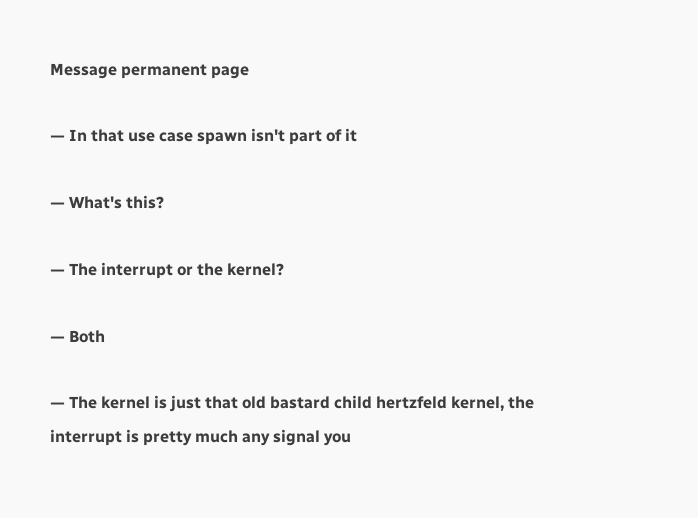Message permanent page

— In that use case spawn isn't part of it

— What's this?

— The interrupt or the kernel?

— Both

— The kernel is just that old bastard child hertzfeld kernel, the interrupt is pretty much any signal you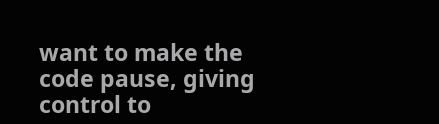want to make the code pause, giving control to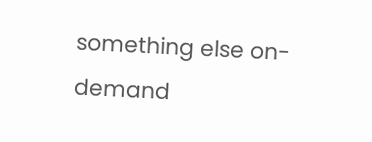something else on-demand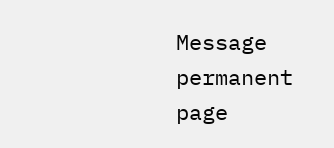Message permanent page